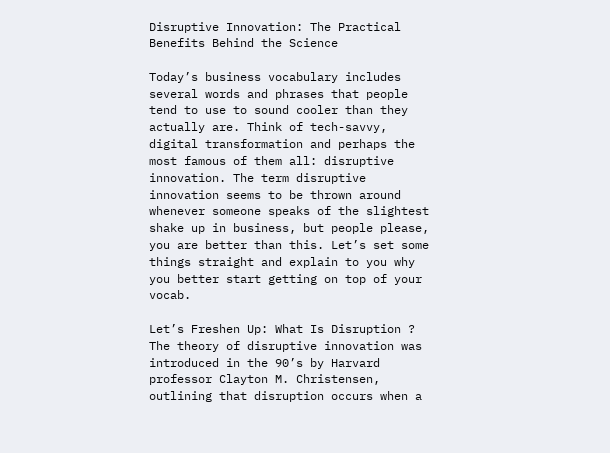Disruptive Innovation: The Practical Benefits Behind the Science

Today’s business vocabulary includes several words and phrases that people tend to use to sound cooler than they actually are. Think of tech-savvy, digital transformation and perhaps the most famous of them all: disruptive innovation. The term disruptive innovation seems to be thrown around whenever someone speaks of the slightest shake up in business, but people please, you are better than this. Let’s set some things straight and explain to you why you better start getting on top of your vocab.

Let’s Freshen Up: What Is Disruption ?
The theory of disruptive innovation was introduced in the 90’s by Harvard professor Clayton M. Christensen, outlining that disruption occurs when a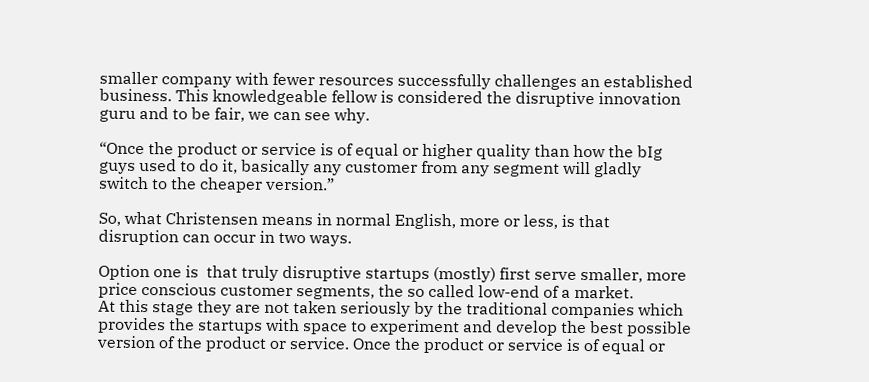smaller company with fewer resources successfully challenges an established business. This knowledgeable fellow is considered the disruptive innovation guru and to be fair, we can see why.

“Once the product or service is of equal or higher quality than how the bIg guys used to do it, basically any customer from any segment will gladly switch to the cheaper version.”

So, what Christensen means in normal English, more or less, is that disruption can occur in two ways.

Option one is  that truly disruptive startups (mostly) first serve smaller, more price conscious customer segments, the so called low-end of a market.
At this stage they are not taken seriously by the traditional companies which provides the startups with space to experiment and develop the best possible version of the product or service. Once the product or service is of equal or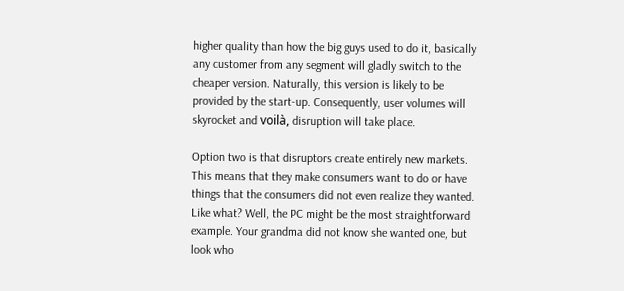higher quality than how the big guys used to do it, basically any customer from any segment will gladly switch to the cheaper version. Naturally, this version is likely to be provided by the start-up. Consequently, user volumes will skyrocket and voilà, disruption will take place.

Option two is that disruptors create entirely new markets.
This means that they make consumers want to do or have things that the consumers did not even realize they wanted. Like what? Well, the PC might be the most straightforward example. Your grandma did not know she wanted one, but look who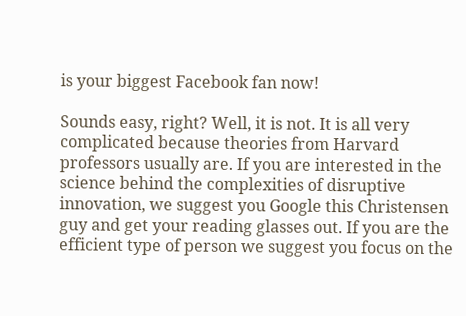is your biggest Facebook fan now!

Sounds easy, right? Well, it is not. It is all very complicated because theories from Harvard professors usually are. If you are interested in the science behind the complexities of disruptive innovation, we suggest you Google this Christensen guy and get your reading glasses out. If you are the efficient type of person we suggest you focus on the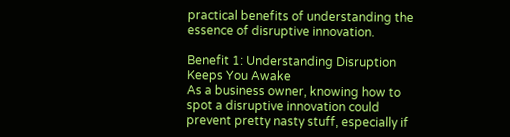practical benefits of understanding the essence of disruptive innovation.

Benefit 1: Understanding Disruption Keeps You Awake
As a business owner, knowing how to spot a disruptive innovation could prevent pretty nasty stuff, especially if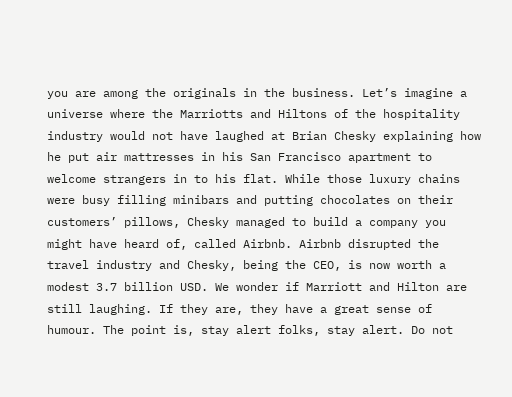you are among the originals in the business. Let’s imagine a universe where the Marriotts and Hiltons of the hospitality industry would not have laughed at Brian Chesky explaining how he put air mattresses in his San Francisco apartment to welcome strangers in to his flat. While those luxury chains were busy filling minibars and putting chocolates on their customers’ pillows, Chesky managed to build a company you might have heard of, called Airbnb. Airbnb disrupted the travel industry and Chesky, being the CEO, is now worth a modest 3.7 billion USD. We wonder if Marriott and Hilton are still laughing. If they are, they have a great sense of humour. The point is, stay alert folks, stay alert. Do not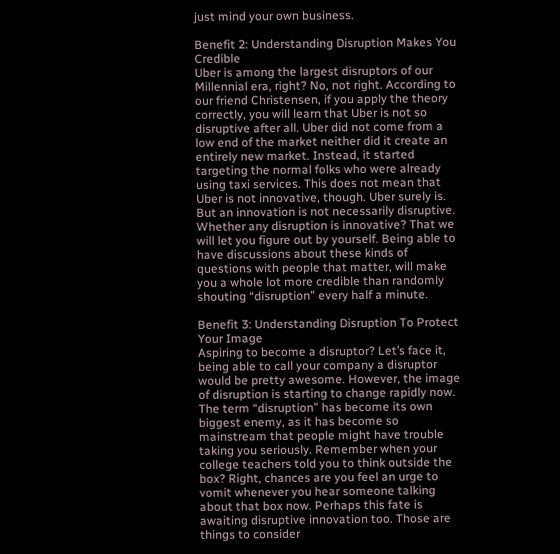just mind your own business.

Benefit 2: Understanding Disruption Makes You Credible
Uber is among the largest disruptors of our Millennial era, right? No, not right. According to our friend Christensen, if you apply the theory correctly, you will learn that Uber is not so disruptive after all. Uber did not come from a low end of the market neither did it create an entirely new market. Instead, it started targeting the normal folks who were already using taxi services. This does not mean that Uber is not innovative, though. Uber surely is. But an innovation is not necessarily disruptive. Whether any disruption is innovative? That we will let you figure out by yourself. Being able to have discussions about these kinds of questions with people that matter, will make you a whole lot more credible than randomly shouting “disruption” every half a minute.

Benefit 3: Understanding Disruption To Protect Your Image
Aspiring to become a disruptor? Let’s face it, being able to call your company a disruptor would be pretty awesome. However, the image of disruption is starting to change rapidly now. The term “disruption” has become its own biggest enemy, as it has become so mainstream that people might have trouble taking you seriously. Remember when your college teachers told you to think outside the box? Right, chances are you feel an urge to vomit whenever you hear someone talking about that box now. Perhaps this fate is awaiting disruptive innovation too. Those are things to consider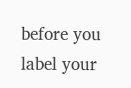before you label your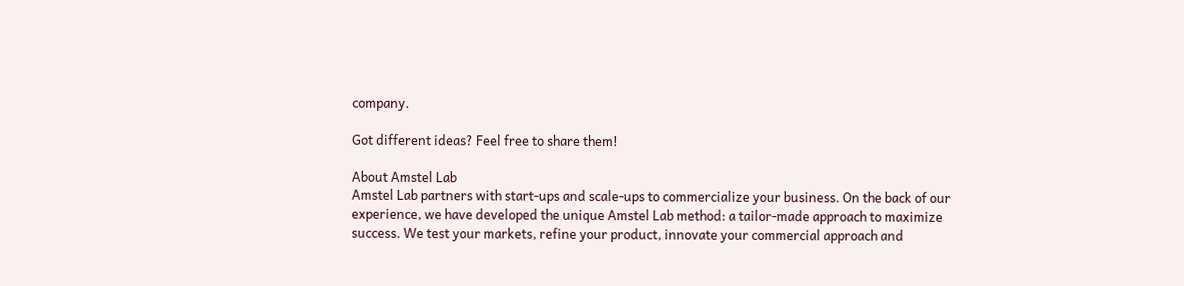company.

Got different ideas? Feel free to share them!

About Amstel Lab
Amstel Lab partners with start-ups and scale-ups to commercialize your business. On the back of our experience, we have developed the unique Amstel Lab method: a tailor-made approach to maximize success. We test your markets, refine your product, innovate your commercial approach and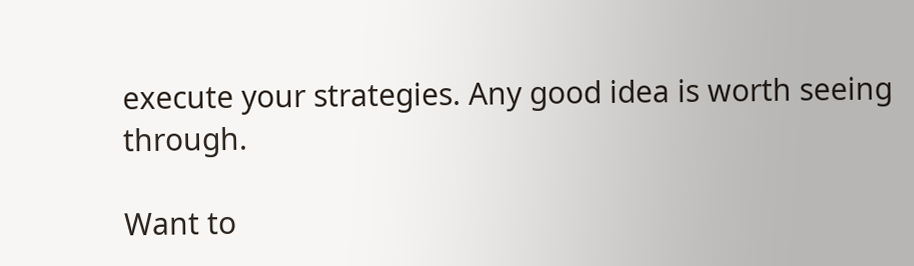execute your strategies. Any good idea is worth seeing through.

Want to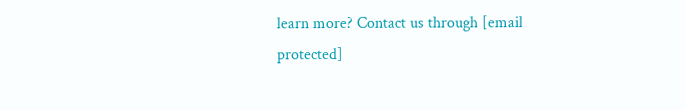learn more? Contact us through [email protected]